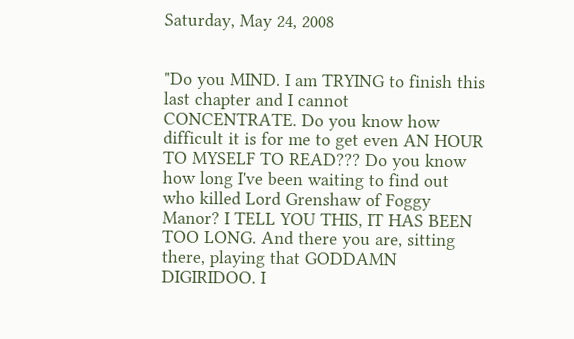Saturday, May 24, 2008


"Do you MIND. I am TRYING to finish this last chapter and I cannot CONCENTRATE. Do you know how difficult it is for me to get even AN HOUR TO MYSELF TO READ??? Do you know how long I've been waiting to find out who killed Lord Grenshaw of Foggy Manor? I TELL YOU THIS, IT HAS BEEN TOO LONG. And there you are, sitting there, playing that GODDAMN DIGIRIDOO. I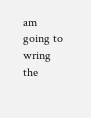am going to wring the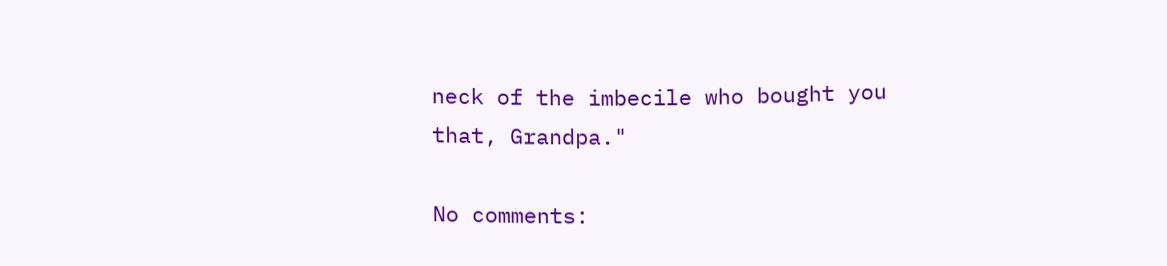neck of the imbecile who bought you that, Grandpa."

No comments: